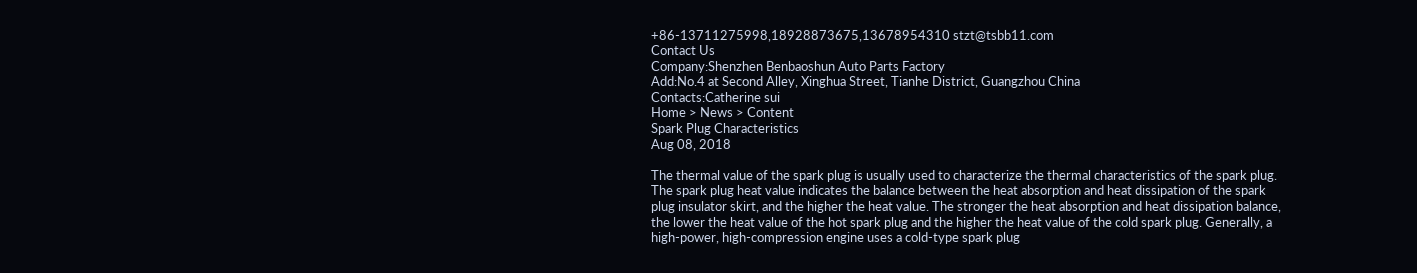+86-13711275998,18928873675,13678954310 stzt@tsbb11.com
Contact Us
Company:Shenzhen Benbaoshun Auto Parts Factory
Add:No.4 at Second Alley, Xinghua Street, Tianhe District, Guangzhou China
Contacts:Catherine sui
Home > News > Content
Spark Plug Characteristics
Aug 08, 2018

The thermal value of the spark plug is usually used to characterize the thermal characteristics of the spark plug. The spark plug heat value indicates the balance between the heat absorption and heat dissipation of the spark plug insulator skirt, and the higher the heat value. The stronger the heat absorption and heat dissipation balance, the lower the heat value of the hot spark plug and the higher the heat value of the cold spark plug. Generally, a high-power, high-compression engine uses a cold-type spark plug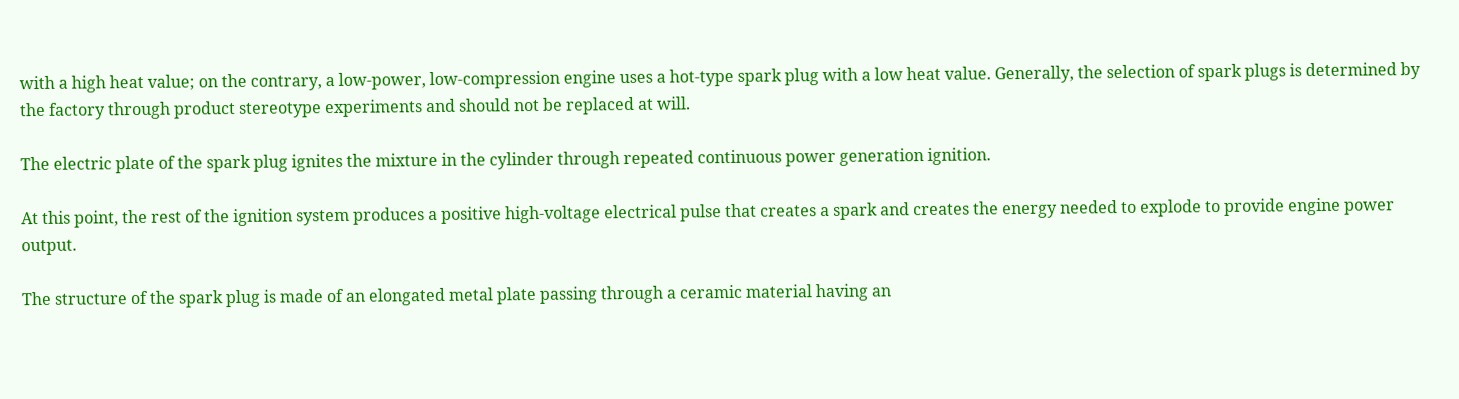with a high heat value; on the contrary, a low-power, low-compression engine uses a hot-type spark plug with a low heat value. Generally, the selection of spark plugs is determined by the factory through product stereotype experiments and should not be replaced at will.

The electric plate of the spark plug ignites the mixture in the cylinder through repeated continuous power generation ignition.

At this point, the rest of the ignition system produces a positive high-voltage electrical pulse that creates a spark and creates the energy needed to explode to provide engine power output.

The structure of the spark plug is made of an elongated metal plate passing through a ceramic material having an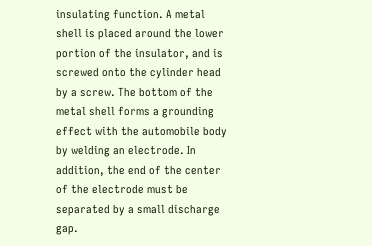insulating function. A metal shell is placed around the lower portion of the insulator, and is screwed onto the cylinder head by a screw. The bottom of the metal shell forms a grounding effect with the automobile body by welding an electrode. In addition, the end of the center of the electrode must be separated by a small discharge gap.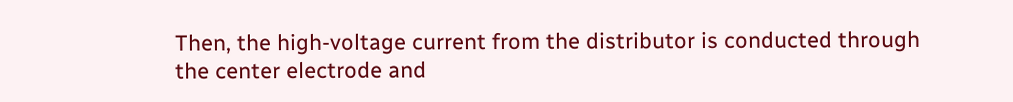Then, the high-voltage current from the distributor is conducted through the center electrode and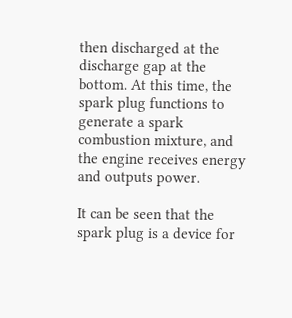then discharged at the discharge gap at the bottom. At this time, the spark plug functions to generate a spark combustion mixture, and the engine receives energy and outputs power.

It can be seen that the spark plug is a device for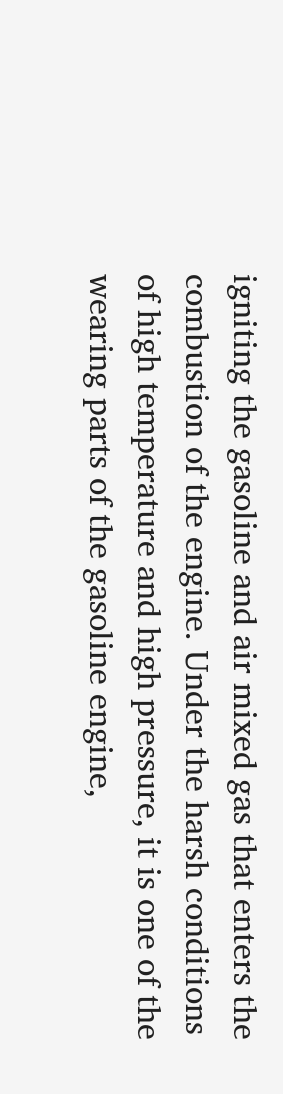igniting the gasoline and air mixed gas that enters the combustion of the engine. Under the harsh conditions of high temperature and high pressure, it is one of the wearing parts of the gasoline engine,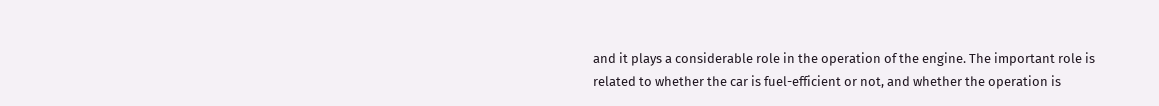and it plays a considerable role in the operation of the engine. The important role is related to whether the car is fuel-efficient or not, and whether the operation is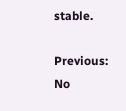stable.

Previous: No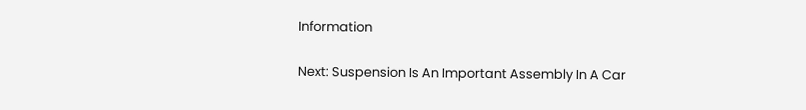Information

Next: Suspension Is An Important Assembly In A Car